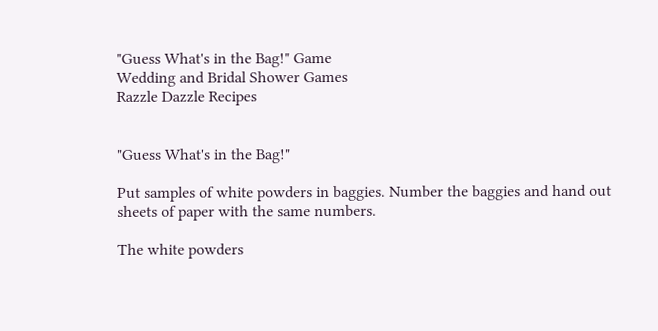"Guess What's in the Bag!" Game
Wedding and Bridal Shower Games
Razzle Dazzle Recipes


"Guess What's in the Bag!"

Put samples of white powders in baggies. Number the baggies and hand out sheets of paper with the same numbers.

The white powders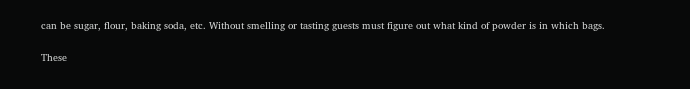can be sugar, flour, baking soda, etc. Without smelling or tasting guests must figure out what kind of powder is in which bags.

These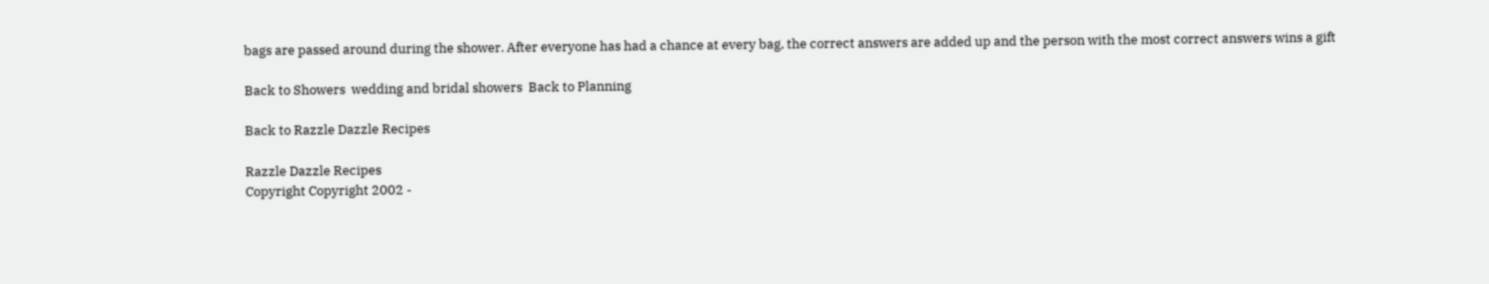bags are passed around during the shower. After everyone has had a chance at every bag, the correct answers are added up and the person with the most correct answers wins a gift

Back to Showers  wedding and bridal showers  Back to Planning

Back to Razzle Dazzle Recipes

Razzle Dazzle Recipes
Copyright Copyright 2002 -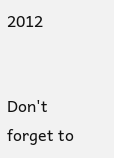2012


Don't forget to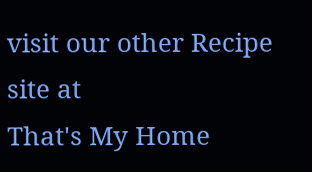visit our other Recipe site at
That's My Home